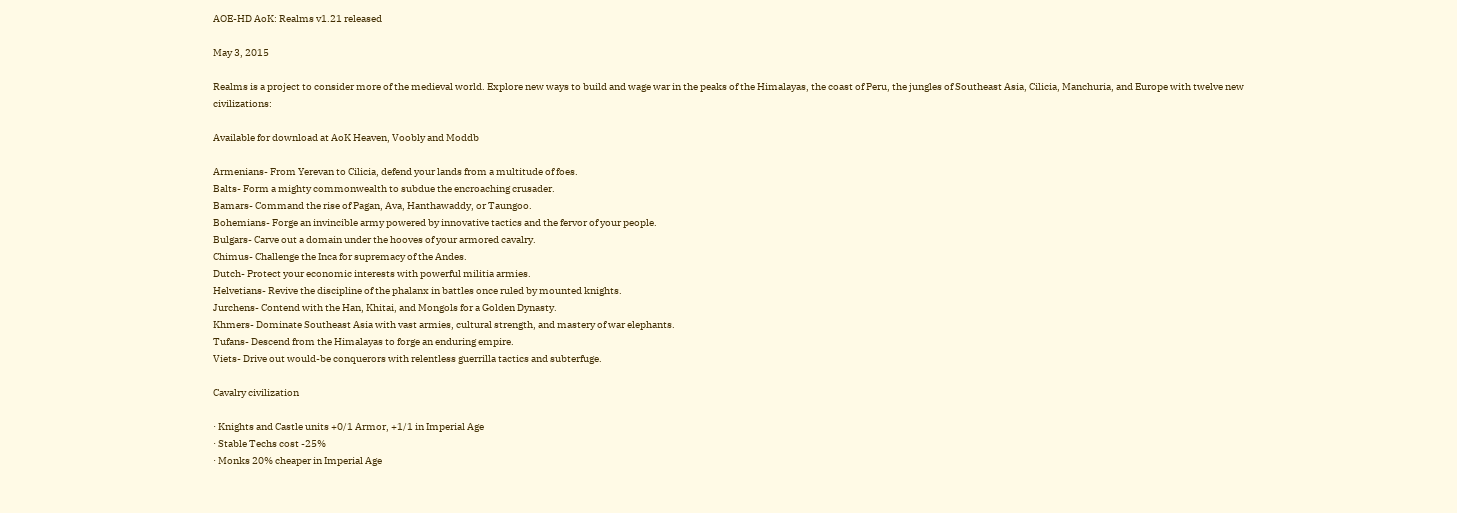AOE-HD AoK: Realms v1.21 released

May 3, 2015

Realms is a project to consider more of the medieval world. Explore new ways to build and wage war in the peaks of the Himalayas, the coast of Peru, the jungles of Southeast Asia, Cilicia, Manchuria, and Europe with twelve new civilizations:

Available for download at AoK Heaven, Voobly and Moddb

Armenians- From Yerevan to Cilicia, defend your lands from a multitude of foes.
Balts- Form a mighty commonwealth to subdue the encroaching crusader.
Bamars- Command the rise of Pagan, Ava, Hanthawaddy, or Taungoo.
Bohemians- Forge an invincible army powered by innovative tactics and the fervor of your people.
Bulgars- Carve out a domain under the hooves of your armored cavalry.
Chimus- Challenge the Inca for supremacy of the Andes.
Dutch- Protect your economic interests with powerful militia armies.
Helvetians- Revive the discipline of the phalanx in battles once ruled by mounted knights.
Jurchens- Contend with the Han, Khitai, and Mongols for a Golden Dynasty.
Khmers- Dominate Southeast Asia with vast armies, cultural strength, and mastery of war elephants.
Tufans- Descend from the Himalayas to forge an enduring empire.
Viets- Drive out would-be conquerors with relentless guerrilla tactics and subterfuge.

Cavalry civilization

· Knights and Castle units +0/1 Armor, +1/1 in Imperial Age
· Stable Techs cost -25%
· Monks 20% cheaper in Imperial Age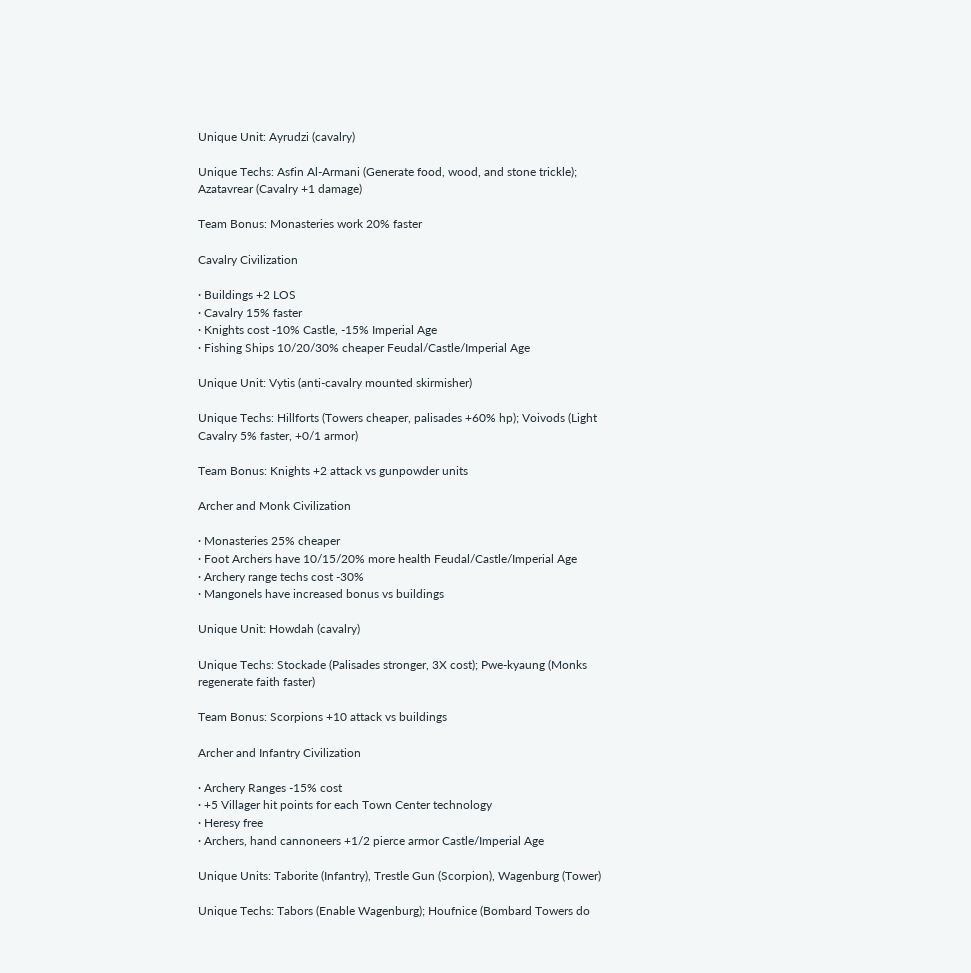Unique Unit: Ayrudzi (cavalry)

Unique Techs: Asfin Al-Armani (Generate food, wood, and stone trickle); Azatavrear (Cavalry +1 damage)

Team Bonus: Monasteries work 20% faster

Cavalry Civilization

· Buildings +2 LOS
· Cavalry 15% faster
· Knights cost -10% Castle, -15% Imperial Age
· Fishing Ships 10/20/30% cheaper Feudal/Castle/Imperial Age

Unique Unit: Vytis (anti-cavalry mounted skirmisher)

Unique Techs: Hillforts (Towers cheaper, palisades +60% hp); Voivods (Light Cavalry 5% faster, +0/1 armor)

Team Bonus: Knights +2 attack vs gunpowder units

Archer and Monk Civilization

· Monasteries 25% cheaper
· Foot Archers have 10/15/20% more health Feudal/Castle/Imperial Age
· Archery range techs cost -30%
· Mangonels have increased bonus vs buildings

Unique Unit: Howdah (cavalry)

Unique Techs: Stockade (Palisades stronger, 3X cost); Pwe-kyaung (Monks regenerate faith faster)

Team Bonus: Scorpions +10 attack vs buildings

Archer and Infantry Civilization

· Archery Ranges -15% cost
· +5 Villager hit points for each Town Center technology
· Heresy free
· Archers, hand cannoneers +1/2 pierce armor Castle/Imperial Age

Unique Units: Taborite (Infantry), Trestle Gun (Scorpion), Wagenburg (Tower)

Unique Techs: Tabors (Enable Wagenburg); Houfnice (Bombard Towers do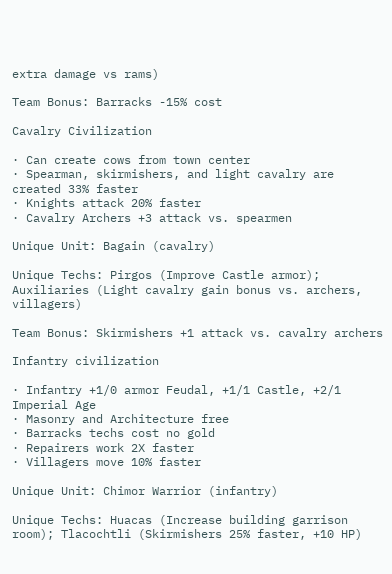extra damage vs rams)

Team Bonus: Barracks -15% cost

Cavalry Civilization

· Can create cows from town center
· Spearman, skirmishers, and light cavalry are created 33% faster
· Knights attack 20% faster
· Cavalry Archers +3 attack vs. spearmen

Unique Unit: Bagain (cavalry)

Unique Techs: Pirgos (Improve Castle armor); Auxiliaries (Light cavalry gain bonus vs. archers, villagers)

Team Bonus: Skirmishers +1 attack vs. cavalry archers

Infantry civilization

· Infantry +1/0 armor Feudal, +1/1 Castle, +2/1 Imperial Age
· Masonry and Architecture free
· Barracks techs cost no gold
· Repairers work 2X faster
· Villagers move 10% faster

Unique Unit: Chimor Warrior (infantry)

Unique Techs: Huacas (Increase building garrison room); Tlacochtli (Skirmishers 25% faster, +10 HP)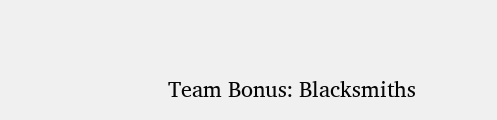Team Bonus: Blacksmiths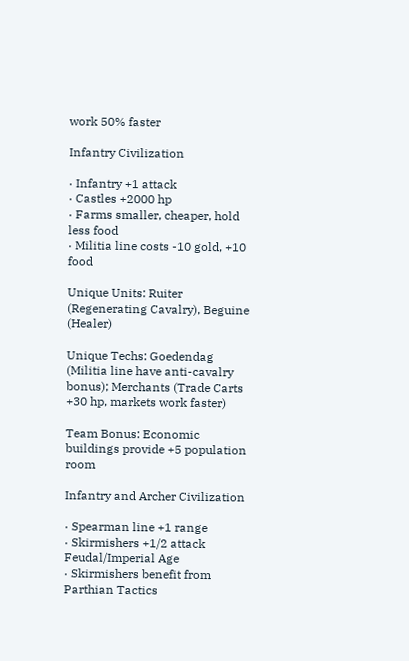work 50% faster

Infantry Civilization

· Infantry +1 attack
· Castles +2000 hp
· Farms smaller, cheaper, hold less food
· Militia line costs -10 gold, +10 food

Unique Units: Ruiter (Regenerating Cavalry), Beguine (Healer)

Unique Techs: Goedendag (Militia line have anti-cavalry bonus); Merchants (Trade Carts +30 hp, markets work faster)

Team Bonus: Economic buildings provide +5 population room

Infantry and Archer Civilization

· Spearman line +1 range
· Skirmishers +1/2 attack Feudal/Imperial Age
· Skirmishers benefit from Parthian Tactics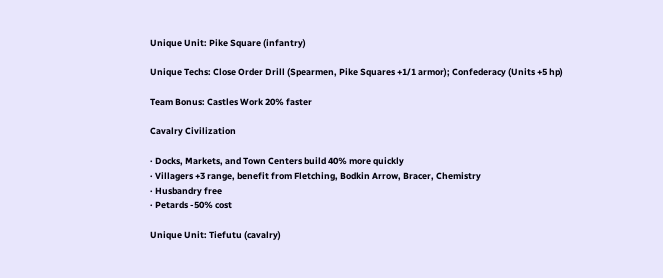Unique Unit: Pike Square (infantry)

Unique Techs: Close Order Drill (Spearmen, Pike Squares +1/1 armor); Confederacy (Units +5 hp)

Team Bonus: Castles Work 20% faster

Cavalry Civilization

· Docks, Markets, and Town Centers build 40% more quickly
· Villagers +3 range, benefit from Fletching, Bodkin Arrow, Bracer, Chemistry
· Husbandry free
· Petards -50% cost

Unique Unit: Tiefutu (cavalry)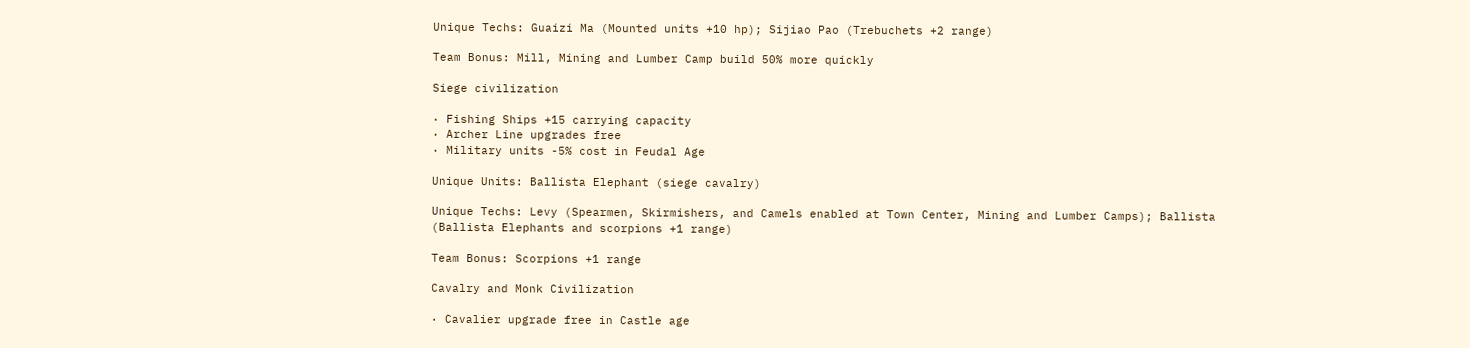Unique Techs: Guaizi Ma (Mounted units +10 hp); Sijiao Pao (Trebuchets +2 range)

Team Bonus: Mill, Mining and Lumber Camp build 50% more quickly

Siege civilization

· Fishing Ships +15 carrying capacity
· Archer Line upgrades free
· Military units -5% cost in Feudal Age

Unique Units: Ballista Elephant (siege cavalry)

Unique Techs: Levy (Spearmen, Skirmishers, and Camels enabled at Town Center, Mining and Lumber Camps); Ballista (Ballista Elephants and scorpions +1 range)

Team Bonus: Scorpions +1 range

Cavalry and Monk Civilization

· Cavalier upgrade free in Castle age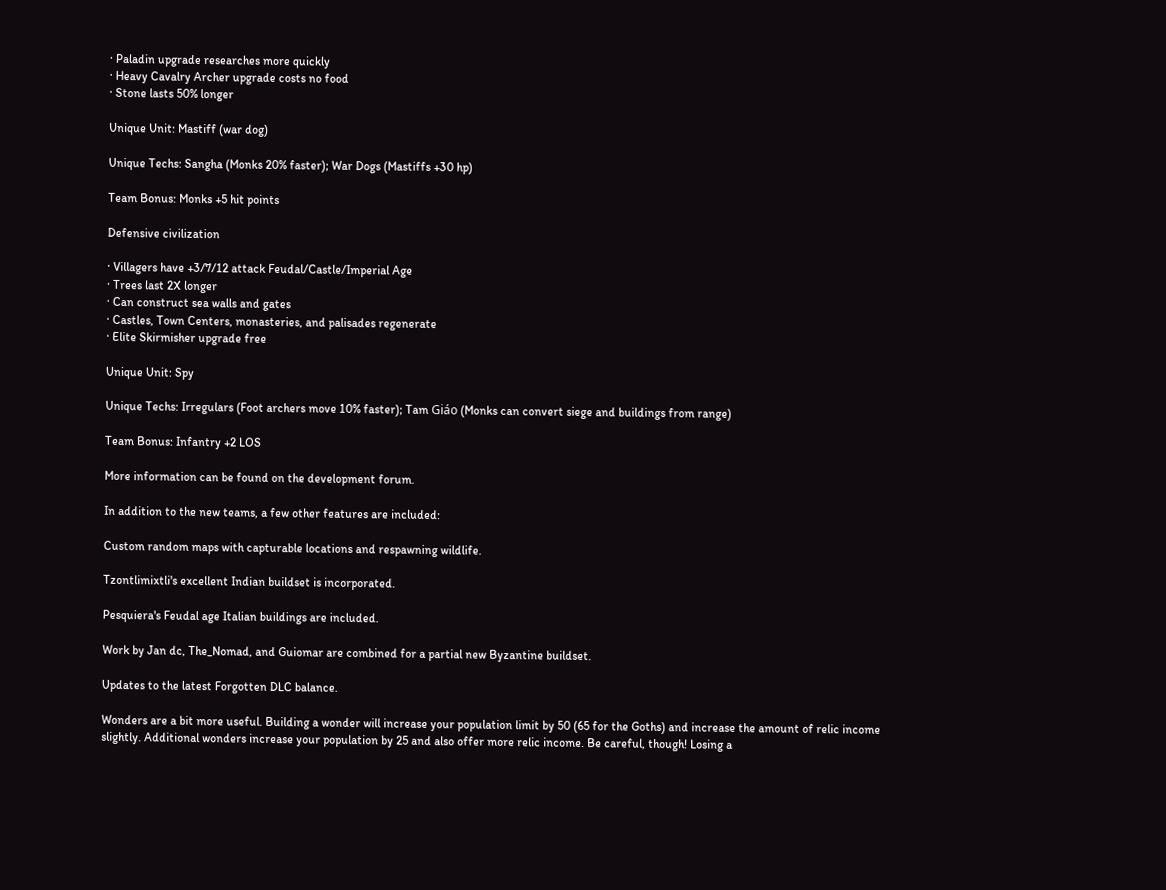· Paladin upgrade researches more quickly
· Heavy Cavalry Archer upgrade costs no food
· Stone lasts 50% longer

Unique Unit: Mastiff (war dog)

Unique Techs: Sangha (Monks 20% faster); War Dogs (Mastiffs +30 hp)

Team Bonus: Monks +5 hit points

Defensive civilization

· Villagers have +3/7/12 attack Feudal/Castle/Imperial Age
· Trees last 2X longer
· Can construct sea walls and gates
· Castles, Town Centers, monasteries, and palisades regenerate
· Elite Skirmisher upgrade free

Unique Unit: Spy

Unique Techs: Irregulars (Foot archers move 10% faster); Tam Giáo (Monks can convert siege and buildings from range)

Team Bonus: Infantry +2 LOS

More information can be found on the development forum.

In addition to the new teams, a few other features are included:

Custom random maps with capturable locations and respawning wildlife.

Tzontlimixtli's excellent Indian buildset is incorporated.

Pesquiera's Feudal age Italian buildings are included.

Work by Jan dc, The_Nomad, and Guiomar are combined for a partial new Byzantine buildset.

Updates to the latest Forgotten DLC balance.

Wonders are a bit more useful. Building a wonder will increase your population limit by 50 (65 for the Goths) and increase the amount of relic income slightly. Additional wonders increase your population by 25 and also offer more relic income. Be careful, though! Losing a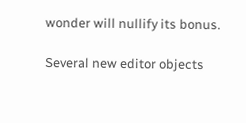wonder will nullify its bonus.

Several new editor objects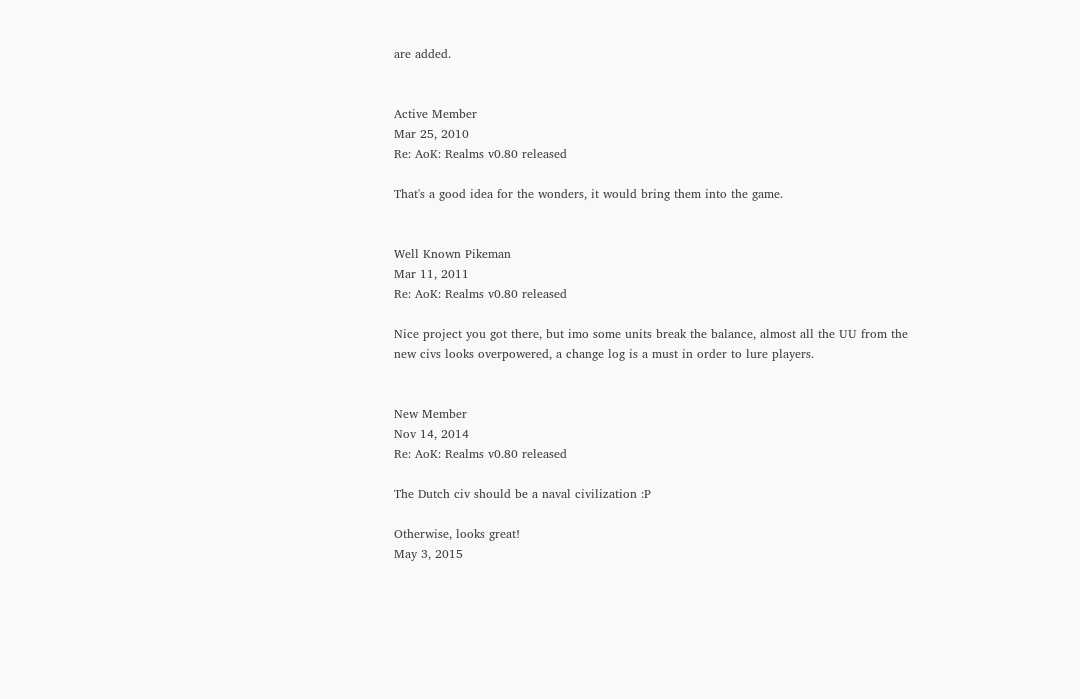are added.


Active Member
Mar 25, 2010
Re: AoK: Realms v0.80 released

That's a good idea for the wonders, it would bring them into the game.


Well Known Pikeman
Mar 11, 2011
Re: AoK: Realms v0.80 released

Nice project you got there, but imo some units break the balance, almost all the UU from the new civs looks overpowered, a change log is a must in order to lure players.


New Member
Nov 14, 2014
Re: AoK: Realms v0.80 released

The Dutch civ should be a naval civilization :P

Otherwise, looks great!
May 3, 2015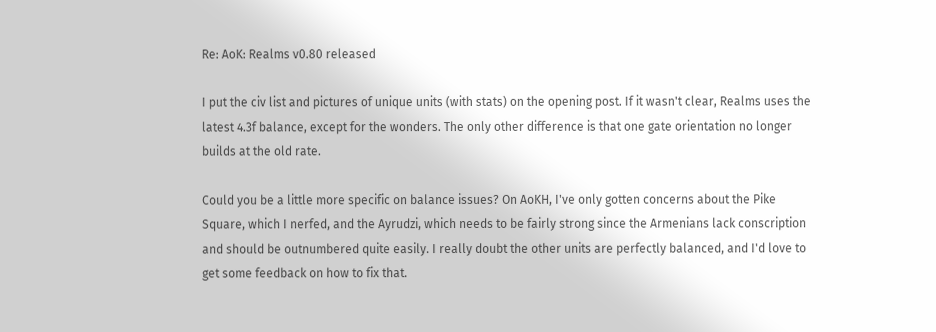Re: AoK: Realms v0.80 released

I put the civ list and pictures of unique units (with stats) on the opening post. If it wasn't clear, Realms uses the latest 4.3f balance, except for the wonders. The only other difference is that one gate orientation no longer builds at the old rate.

Could you be a little more specific on balance issues? On AoKH, I've only gotten concerns about the Pike Square, which I nerfed, and the Ayrudzi, which needs to be fairly strong since the Armenians lack conscription and should be outnumbered quite easily. I really doubt the other units are perfectly balanced, and I'd love to get some feedback on how to fix that.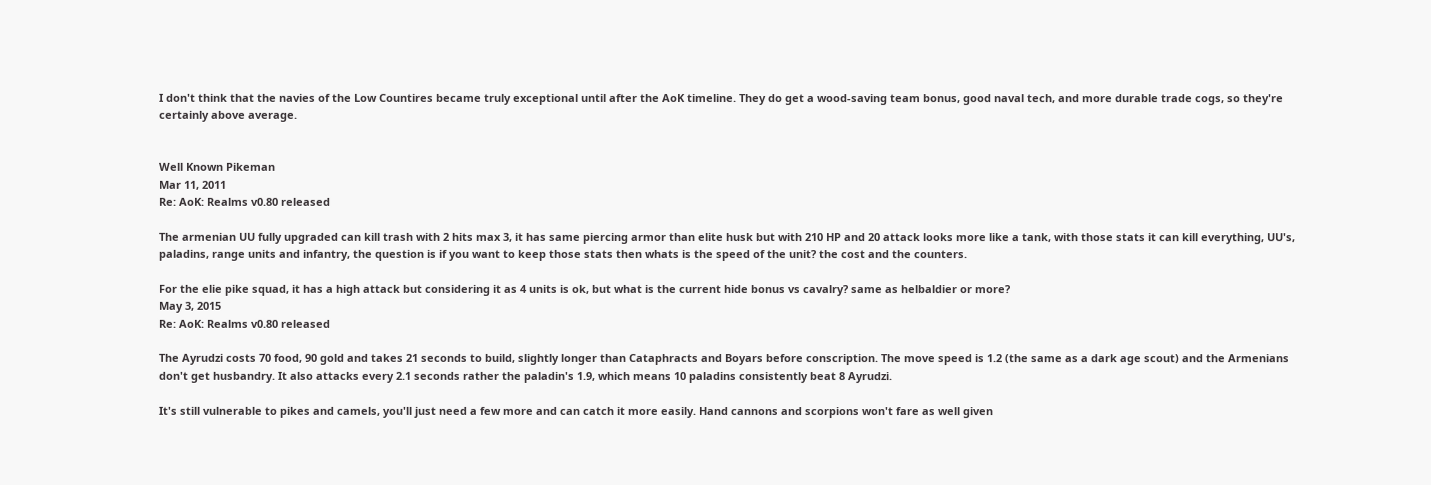I don't think that the navies of the Low Countires became truly exceptional until after the AoK timeline. They do get a wood-saving team bonus, good naval tech, and more durable trade cogs, so they're certainly above average.


Well Known Pikeman
Mar 11, 2011
Re: AoK: Realms v0.80 released

The armenian UU fully upgraded can kill trash with 2 hits max 3, it has same piercing armor than elite husk but with 210 HP and 20 attack looks more like a tank, with those stats it can kill everything, UU's, paladins, range units and infantry, the question is if you want to keep those stats then whats is the speed of the unit? the cost and the counters.

For the elie pike squad, it has a high attack but considering it as 4 units is ok, but what is the current hide bonus vs cavalry? same as helbaldier or more?
May 3, 2015
Re: AoK: Realms v0.80 released

The Ayrudzi costs 70 food, 90 gold and takes 21 seconds to build, slightly longer than Cataphracts and Boyars before conscription. The move speed is 1.2 (the same as a dark age scout) and the Armenians don't get husbandry. It also attacks every 2.1 seconds rather the paladin's 1.9, which means 10 paladins consistently beat 8 Ayrudzi.

It's still vulnerable to pikes and camels, you'll just need a few more and can catch it more easily. Hand cannons and scorpions won't fare as well given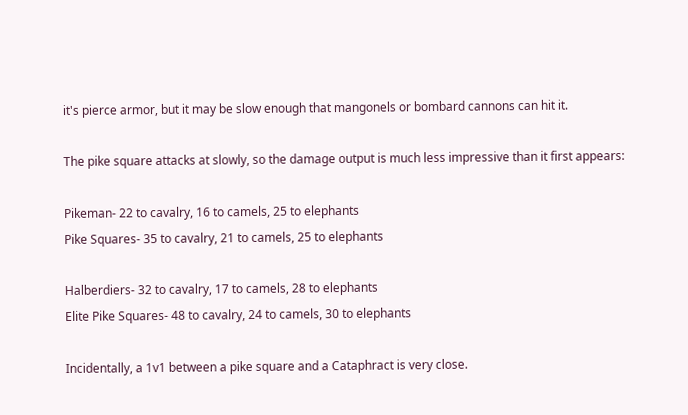it's pierce armor, but it may be slow enough that mangonels or bombard cannons can hit it.

The pike square attacks at slowly, so the damage output is much less impressive than it first appears:

Pikeman- 22 to cavalry, 16 to camels, 25 to elephants
Pike Squares- 35 to cavalry, 21 to camels, 25 to elephants

Halberdiers- 32 to cavalry, 17 to camels, 28 to elephants
Elite Pike Squares- 48 to cavalry, 24 to camels, 30 to elephants

Incidentally, a 1v1 between a pike square and a Cataphract is very close.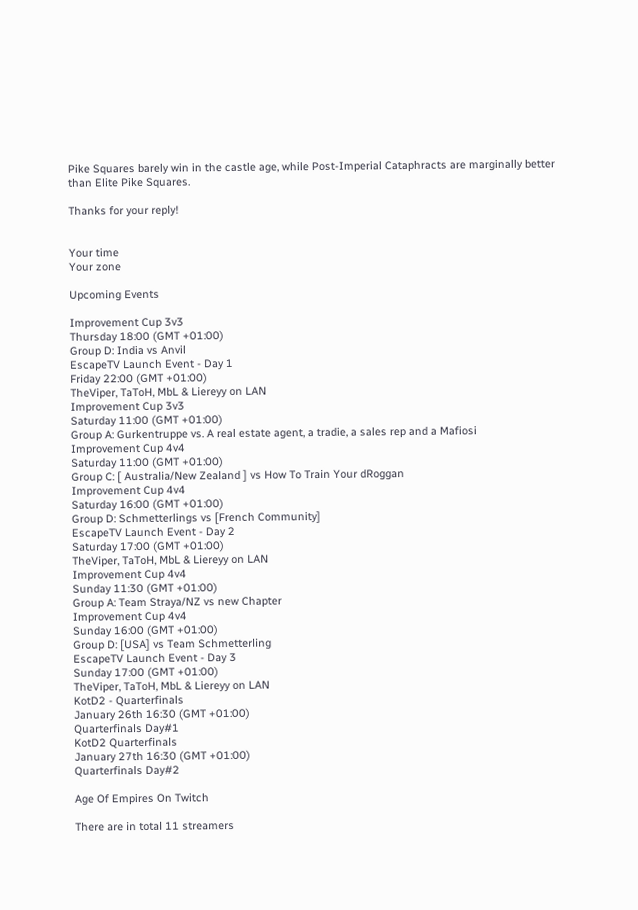Pike Squares barely win in the castle age, while Post-Imperial Cataphracts are marginally better than Elite Pike Squares.

Thanks for your reply!


Your time
Your zone

Upcoming Events

Improvement Cup 3v3
Thursday 18:00 (GMT +01:00)
Group D: India vs Anvil
EscapeTV Launch Event - Day 1
Friday 22:00 (GMT +01:00)
TheViper, TaToH, MbL & Liereyy on LAN
Improvement Cup 3v3
Saturday 11:00 (GMT +01:00)
Group A: Gurkentruppe vs. A real estate agent, a tradie, a sales rep and a Mafiosi
Improvement Cup 4v4
Saturday 11:00 (GMT +01:00)
Group C: [ Australia/New Zealand ] vs How To Train Your dRoggan
Improvement Cup 4v4
Saturday 16:00 (GMT +01:00)
Group D: Schmetterlings vs [French Community]
EscapeTV Launch Event - Day 2
Saturday 17:00 (GMT +01:00)
TheViper, TaToH, MbL & Liereyy on LAN
Improvement Cup 4v4
Sunday 11:30 (GMT +01:00)
Group A: Team Straya/NZ vs new Chapter
Improvement Cup 4v4
Sunday 16:00 (GMT +01:00)
Group D: [USA] vs Team Schmetterling
EscapeTV Launch Event - Day 3
Sunday 17:00 (GMT +01:00)
TheViper, TaToH, MbL & Liereyy on LAN
KotD2 - Quarterfinals
January 26th 16:30 (GMT +01:00)
Quarterfinals Day#1
KotD2 Quarterfinals
January 27th 16:30 (GMT +01:00)
Quarterfinals Day#2

Age Of Empires On Twitch

There are in total 11 streamers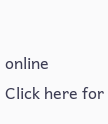online
Click here for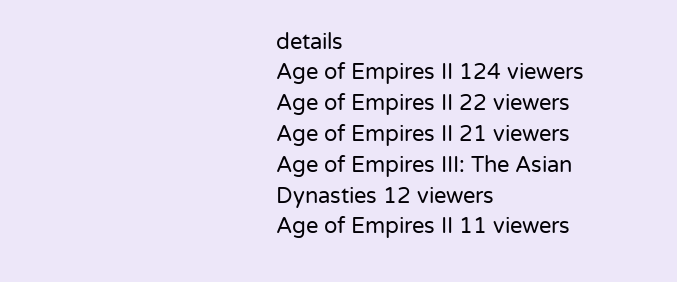details
Age of Empires II 124 viewers
Age of Empires II 22 viewers
Age of Empires II 21 viewers
Age of Empires III: The Asian Dynasties 12 viewers
Age of Empires II 11 viewers